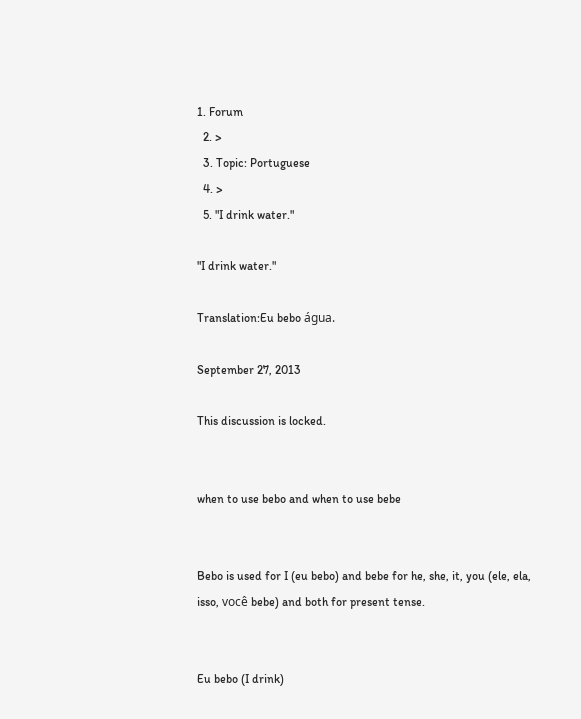1. Forum
  2. >
  3. Topic: Portuguese
  4. >
  5. "I drink water."

"I drink water."

Translation:Eu bebo água.

September 27, 2013

This discussion is locked.


when to use bebo and when to use bebe


Bebo is used for I (eu bebo) and bebe for he, she, it, you (ele, ela, isso, você bebe) and both for present tense.


Eu bebo (I drink)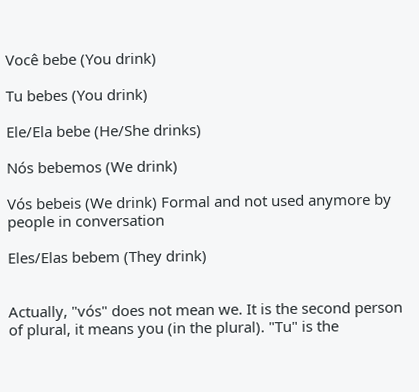Você bebe (You drink)

Tu bebes (You drink)

Ele/Ela bebe (He/She drinks)

Nós bebemos (We drink)

Vós bebeis (We drink) Formal and not used anymore by people in conversation

Eles/Elas bebem (They drink)


Actually, "vós" does not mean we. It is the second person of plural, it means you (in the plural). "Tu" is the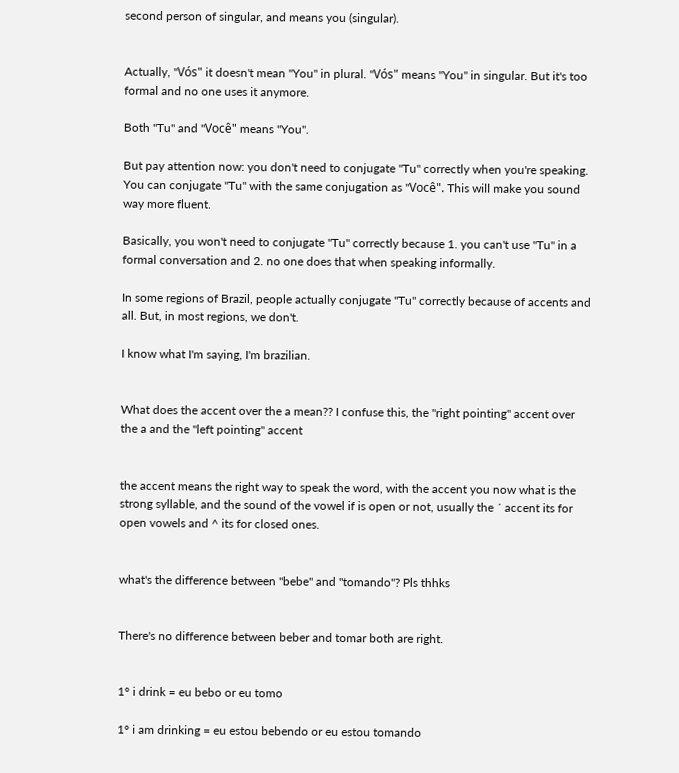second person of singular, and means you (singular).


Actually, "Vós" it doesn't mean "You" in plural. "Vós" means "You" in singular. But it's too formal and no one uses it anymore.

Both "Tu" and "Você" means "You".

But pay attention now: you don't need to conjugate "Tu" correctly when you're speaking. You can conjugate "Tu" with the same conjugation as "Você". This will make you sound way more fluent.

Basically, you won't need to conjugate "Tu" correctly because 1. you can't use "Tu" in a formal conversation and 2. no one does that when speaking informally.

In some regions of Brazil, people actually conjugate "Tu" correctly because of accents and all. But, in most regions, we don't.

I know what I'm saying, I'm brazilian.


What does the accent over the a mean?? I confuse this, the "right pointing" accent over the a and the "left pointing" accent


the accent means the right way to speak the word, with the accent you now what is the strong syllable, and the sound of the vowel if is open or not, usually the ´ accent its for open vowels and ^ its for closed ones.


what's the difference between ''bebe'' and ''tomando''? Pls thhks


There's no difference between beber and tomar both are right.


1° i drink = eu bebo or eu tomo

1° i am drinking = eu estou bebendo or eu estou tomando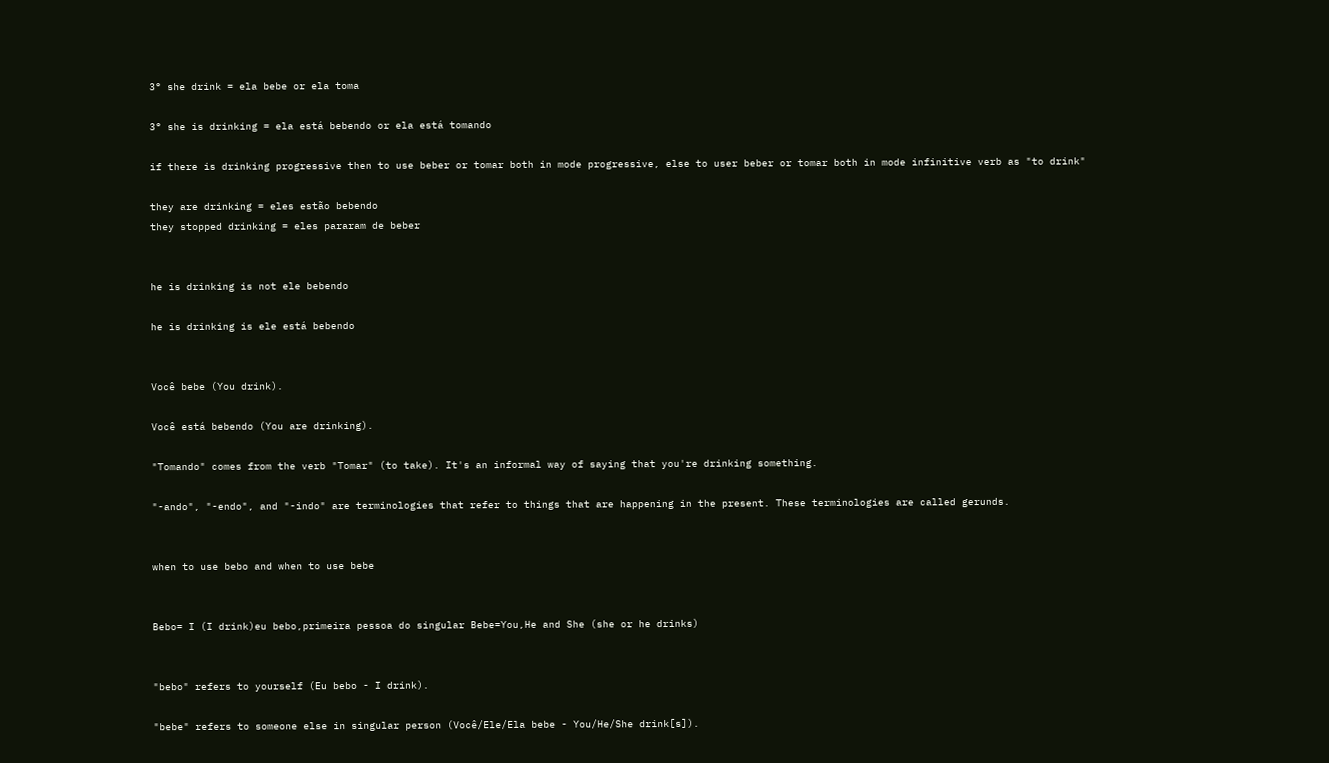3° she drink = ela bebe or ela toma

3° she is drinking = ela está bebendo or ela está tomando

if there is drinking progressive then to use beber or tomar both in mode progressive, else to user beber or tomar both in mode infinitive verb as "to drink"

they are drinking = eles estão bebendo
they stopped drinking = eles pararam de beber


he is drinking is not ele bebendo

he is drinking is ele está bebendo


Você bebe (You drink).

Você está bebendo (You are drinking).

"Tomando" comes from the verb "Tomar" (to take). It's an informal way of saying that you're drinking something.

"-ando", "-endo", and "-indo" are terminologies that refer to things that are happening in the present. These terminologies are called gerunds.


when to use bebo and when to use bebe


Bebo= I (I drink)eu bebo,primeira pessoa do singular Bebe=You,He and She (she or he drinks)


"bebo" refers to yourself (Eu bebo - I drink).

"bebe" refers to someone else in singular person (Você/Ele/Ela bebe - You/He/She drink[s]).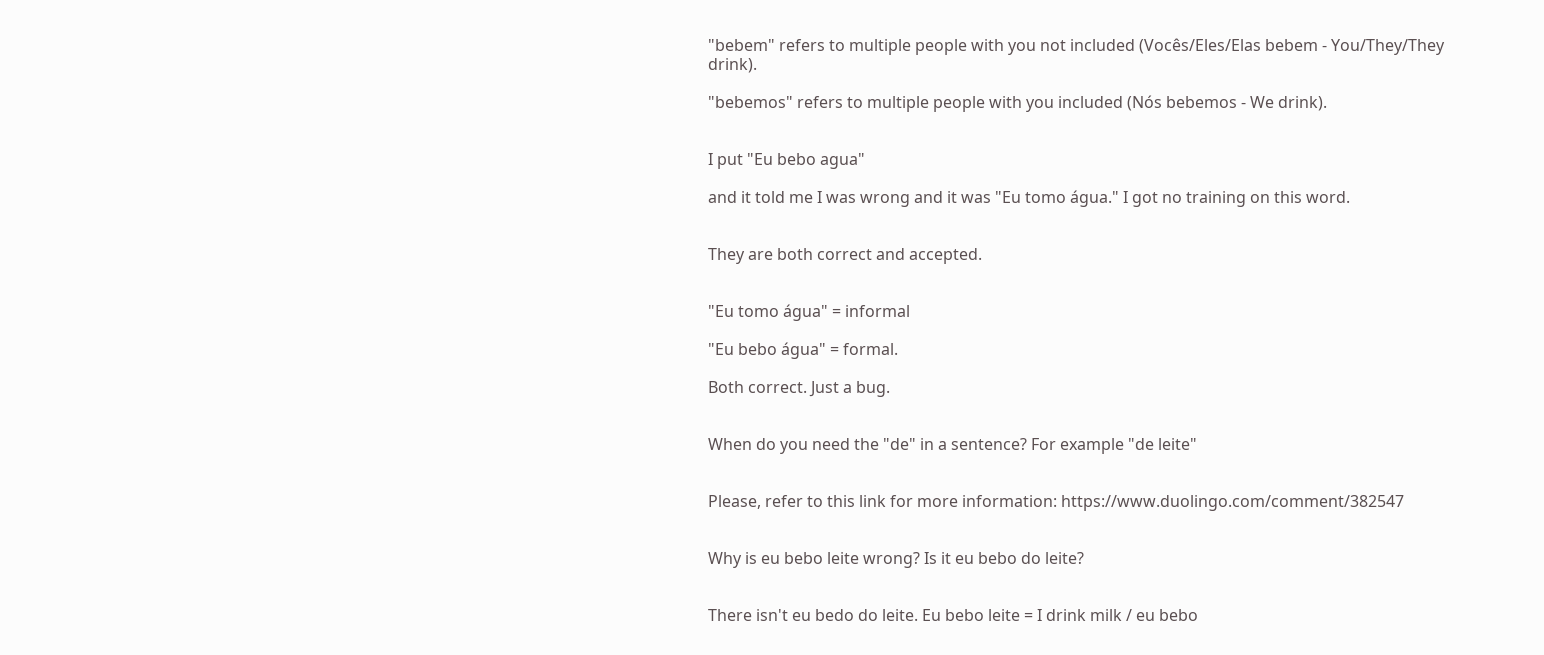"bebem" refers to multiple people with you not included (Vocês/Eles/Elas bebem - You/They/They drink).

"bebemos" refers to multiple people with you included (Nós bebemos - We drink).


I put "Eu bebo agua"

and it told me I was wrong and it was "Eu tomo água." I got no training on this word.


They are both correct and accepted.


"Eu tomo água" = informal

"Eu bebo água" = formal.

Both correct. Just a bug.


When do you need the "de" in a sentence? For example "de leite"


Please, refer to this link for more information: https://www.duolingo.com/comment/382547


Why is eu bebo leite wrong? Is it eu bebo do leite?


There isn't eu bedo do leite. Eu bebo leite = I drink milk / eu bebo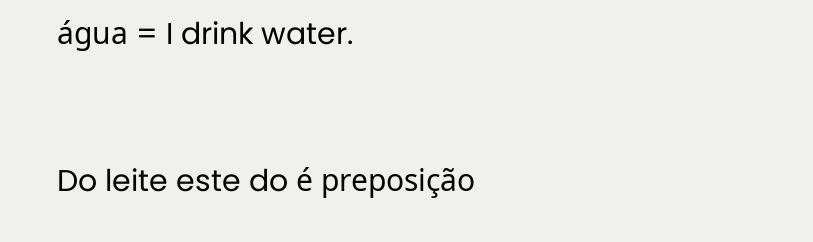água = I drink water.


Do leite este do é preposição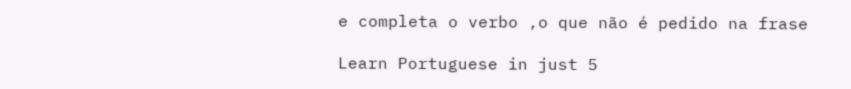e completa o verbo ,o que não é pedido na frase

Learn Portuguese in just 5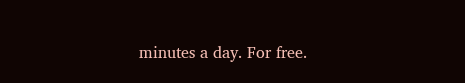minutes a day. For free.